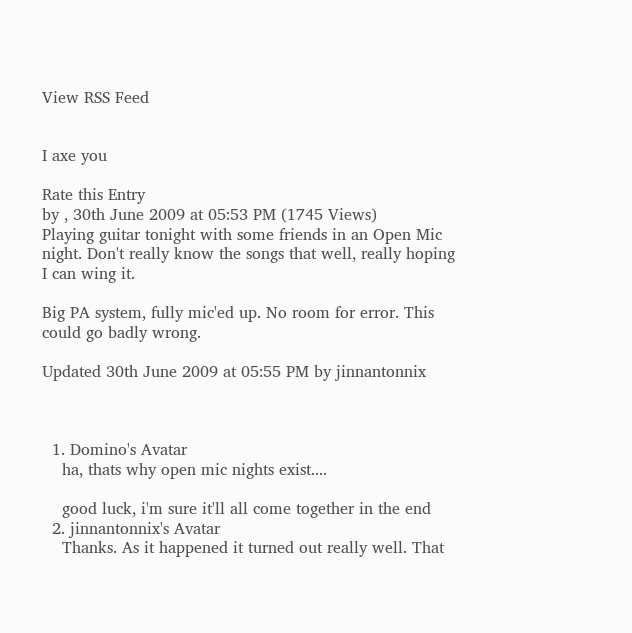View RSS Feed


I axe you

Rate this Entry
by , 30th June 2009 at 05:53 PM (1745 Views)
Playing guitar tonight with some friends in an Open Mic night. Don't really know the songs that well, really hoping I can wing it.

Big PA system, fully mic'ed up. No room for error. This could go badly wrong.

Updated 30th June 2009 at 05:55 PM by jinnantonnix



  1. Domino's Avatar
    ha, thats why open mic nights exist....

    good luck, i'm sure it'll all come together in the end
  2. jinnantonnix's Avatar
    Thanks. As it happened it turned out really well. That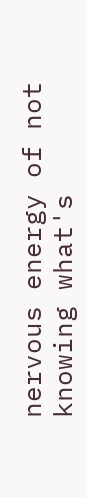nervous energy of not knowing what's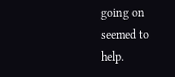going on seemed to help.